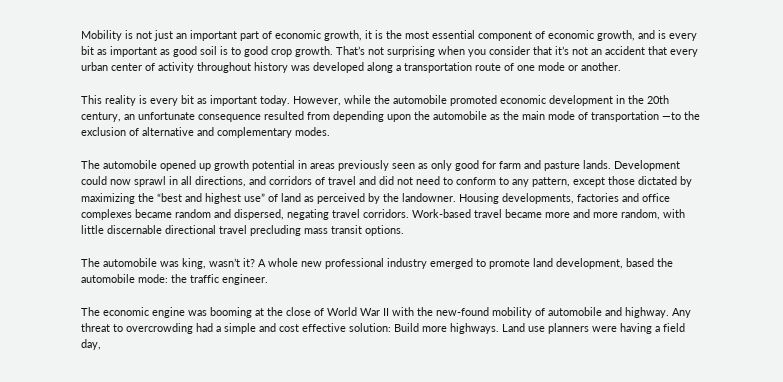Mobility is not just an important part of economic growth, it is the most essential component of economic growth, and is every bit as important as good soil is to good crop growth. That’s not surprising when you consider that it’s not an accident that every urban center of activity throughout history was developed along a transportation route of one mode or another.

This reality is every bit as important today. However, while the automobile promoted economic development in the 20th century, an unfortunate consequence resulted from depending upon the automobile as the main mode of transportation —to the exclusion of alternative and complementary modes.

The automobile opened up growth potential in areas previously seen as only good for farm and pasture lands. Development could now sprawl in all directions, and corridors of travel and did not need to conform to any pattern, except those dictated by maximizing the “best and highest use” of land as perceived by the landowner. Housing developments, factories and office complexes became random and dispersed, negating travel corridors. Work-based travel became more and more random, with little discernable directional travel precluding mass transit options.

The automobile was king, wasn’t it? A whole new professional industry emerged to promote land development, based the automobile mode: the traffic engineer.

The economic engine was booming at the close of World War II with the new-found mobility of automobile and highway. Any threat to overcrowding had a simple and cost effective solution: Build more highways. Land use planners were having a field day,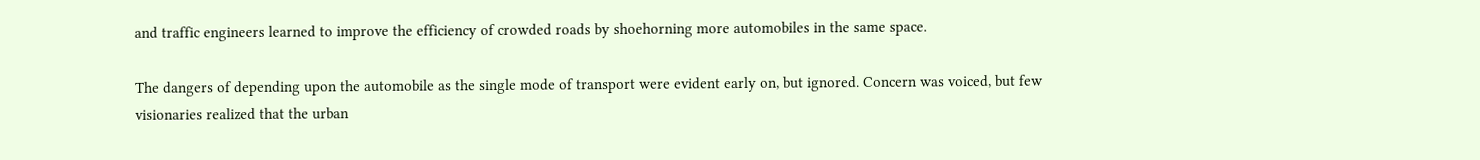and traffic engineers learned to improve the efficiency of crowded roads by shoehorning more automobiles in the same space.

The dangers of depending upon the automobile as the single mode of transport were evident early on, but ignored. Concern was voiced, but few visionaries realized that the urban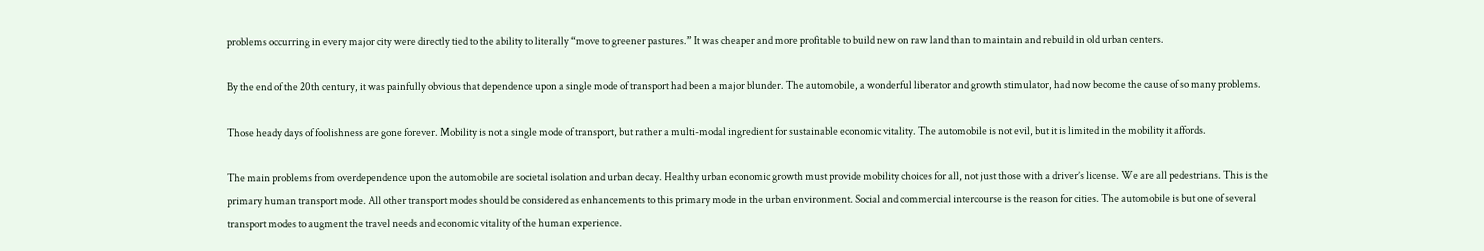problems occurring in every major city were directly tied to the ability to literally “move to greener pastures.” It was cheaper and more profitable to build new on raw land than to maintain and rebuild in old urban centers.

By the end of the 20th century, it was painfully obvious that dependence upon a single mode of transport had been a major blunder. The automobile, a wonderful liberator and growth stimulator, had now become the cause of so many problems.

Those heady days of foolishness are gone forever. Mobility is not a single mode of transport, but rather a multi-modal ingredient for sustainable economic vitality. The automobile is not evil, but it is limited in the mobility it affords.

The main problems from overdependence upon the automobile are societal isolation and urban decay. Healthy urban economic growth must provide mobility choices for all, not just those with a driver’s license. We are all pedestrians. This is the primary human transport mode. All other transport modes should be considered as enhancements to this primary mode in the urban environment. Social and commercial intercourse is the reason for cities. The automobile is but one of several transport modes to augment the travel needs and economic vitality of the human experience.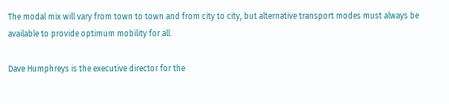The modal mix will vary from town to town and from city to city, but alternative transport modes must always be available to provide optimum mobility for all.

Dave Humphreys is the executive director for the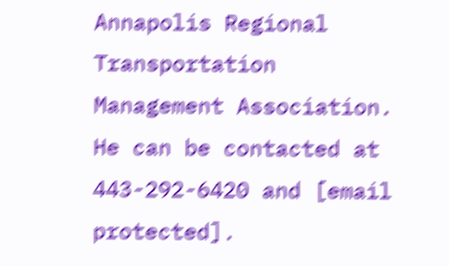Annapolis Regional Transportation Management Association. He can be contacted at 443-292-6420 and [email protected].